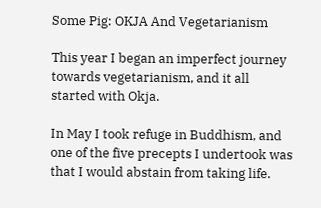Some Pig: OKJA And Vegetarianism

This year I began an imperfect journey towards vegetarianism, and it all started with Okja.

In May I took refuge in Buddhism, and one of the five precepts I undertook was that I would abstain from taking life.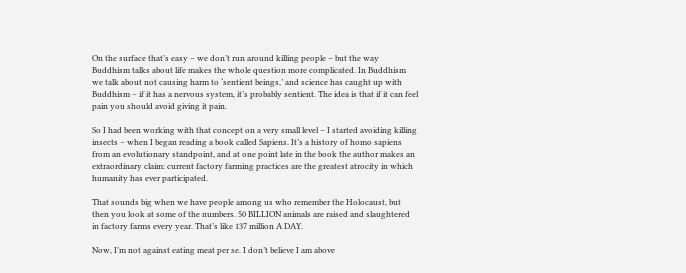On the surface that’s easy – we don’t run around killing people – but the way Buddhism talks about life makes the whole question more complicated. In Buddhism we talk about not causing harm to ‘sentient beings,’ and science has caught up with Buddhism – if it has a nervous system, it’s probably sentient. The idea is that if it can feel pain you should avoid giving it pain.

So I had been working with that concept on a very small level – I started avoiding killing insects – when I began reading a book called Sapiens. It’s a history of homo sapiens from an evolutionary standpoint, and at one point late in the book the author makes an extraordinary claim: current factory farming practices are the greatest atrocity in which humanity has ever participated.

That sounds big when we have people among us who remember the Holocaust, but then you look at some of the numbers. 50 BILLION animals are raised and slaughtered in factory farms every year. That’s like 137 million A DAY.

Now, I’m not against eating meat per se. I don’t believe I am above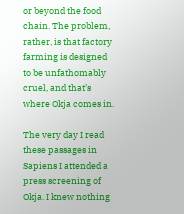or beyond the food chain. The problem, rather, is that factory farming is designed to be unfathomably cruel, and that’s where Okja comes in.

The very day I read these passages in Sapiens I attended a press screening of Okja. I knew nothing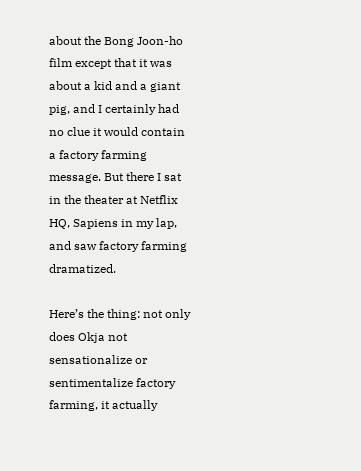about the Bong Joon-ho film except that it was about a kid and a giant pig, and I certainly had no clue it would contain a factory farming message. But there I sat in the theater at Netflix HQ, Sapiens in my lap, and saw factory farming dramatized.

Here’s the thing: not only does Okja not sensationalize or sentimentalize factory farming, it actually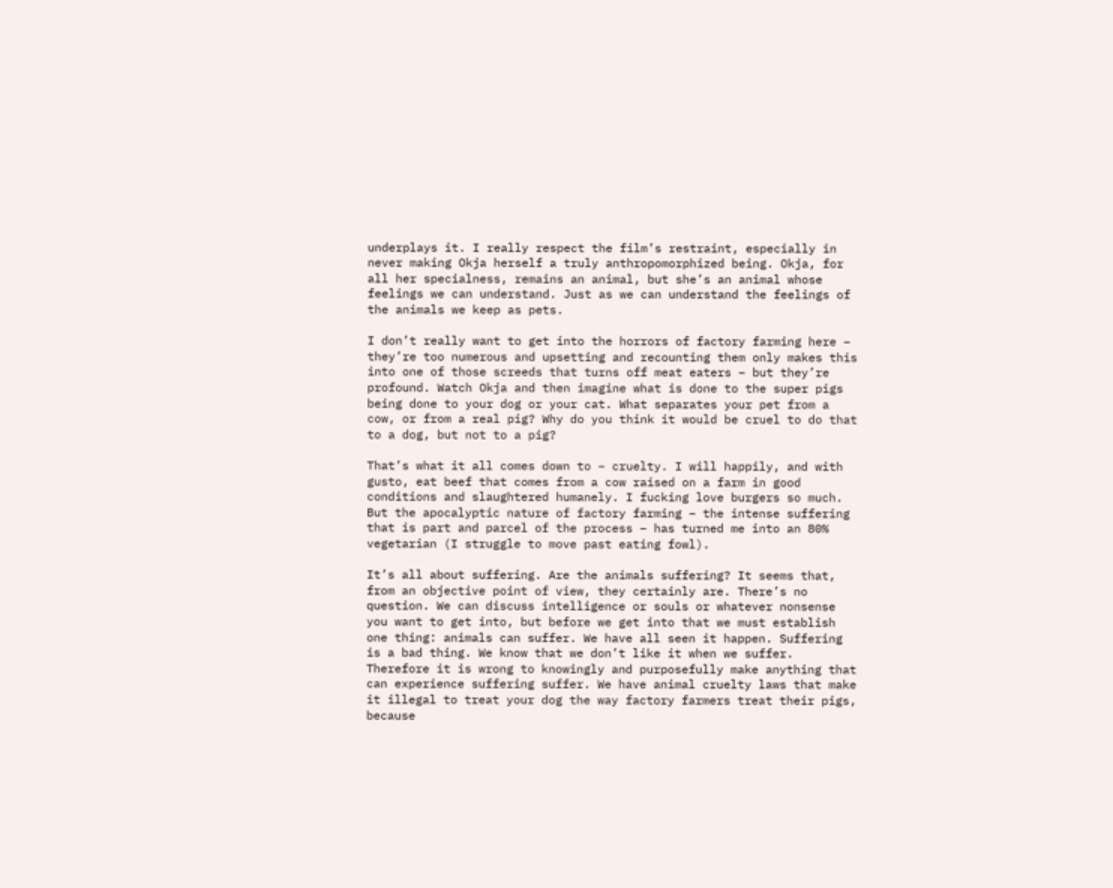underplays it. I really respect the film’s restraint, especially in never making Okja herself a truly anthropomorphized being. Okja, for all her specialness, remains an animal, but she’s an animal whose feelings we can understand. Just as we can understand the feelings of the animals we keep as pets.

I don’t really want to get into the horrors of factory farming here – they’re too numerous and upsetting and recounting them only makes this into one of those screeds that turns off meat eaters – but they’re profound. Watch Okja and then imagine what is done to the super pigs being done to your dog or your cat. What separates your pet from a cow, or from a real pig? Why do you think it would be cruel to do that to a dog, but not to a pig?

That’s what it all comes down to – cruelty. I will happily, and with gusto, eat beef that comes from a cow raised on a farm in good conditions and slaughtered humanely. I fucking love burgers so much. But the apocalyptic nature of factory farming – the intense suffering that is part and parcel of the process – has turned me into an 80% vegetarian (I struggle to move past eating fowl).

It’s all about suffering. Are the animals suffering? It seems that, from an objective point of view, they certainly are. There’s no question. We can discuss intelligence or souls or whatever nonsense you want to get into, but before we get into that we must establish one thing: animals can suffer. We have all seen it happen. Suffering is a bad thing. We know that we don’t like it when we suffer. Therefore it is wrong to knowingly and purposefully make anything that can experience suffering suffer. We have animal cruelty laws that make it illegal to treat your dog the way factory farmers treat their pigs, because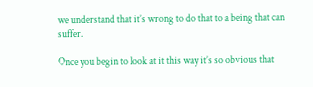we understand that it’s wrong to do that to a being that can suffer.

Once you begin to look at it this way it’s so obvious that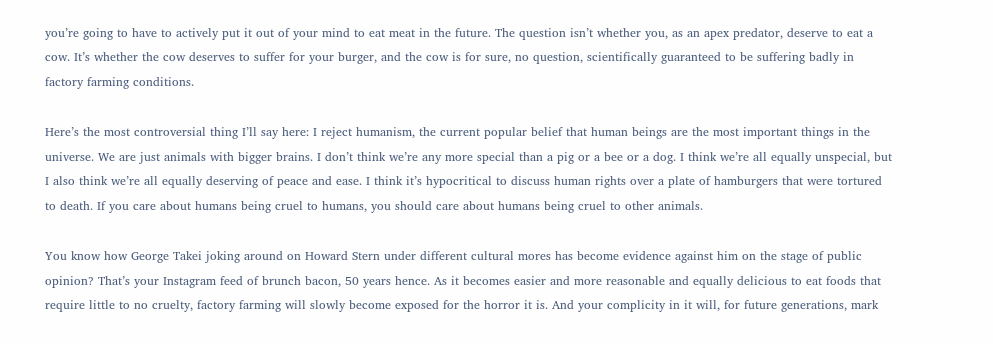you’re going to have to actively put it out of your mind to eat meat in the future. The question isn’t whether you, as an apex predator, deserve to eat a cow. It’s whether the cow deserves to suffer for your burger, and the cow is for sure, no question, scientifically guaranteed to be suffering badly in factory farming conditions.

Here’s the most controversial thing I’ll say here: I reject humanism, the current popular belief that human beings are the most important things in the universe. We are just animals with bigger brains. I don’t think we’re any more special than a pig or a bee or a dog. I think we’re all equally unspecial, but I also think we’re all equally deserving of peace and ease. I think it’s hypocritical to discuss human rights over a plate of hamburgers that were tortured to death. If you care about humans being cruel to humans, you should care about humans being cruel to other animals.

You know how George Takei joking around on Howard Stern under different cultural mores has become evidence against him on the stage of public opinion? That’s your Instagram feed of brunch bacon, 50 years hence. As it becomes easier and more reasonable and equally delicious to eat foods that require little to no cruelty, factory farming will slowly become exposed for the horror it is. And your complicity in it will, for future generations, mark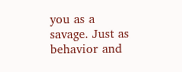you as a savage. Just as behavior and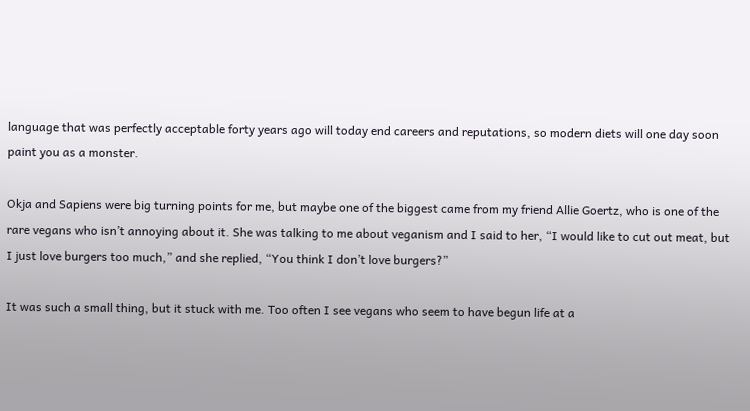language that was perfectly acceptable forty years ago will today end careers and reputations, so modern diets will one day soon paint you as a monster.

Okja and Sapiens were big turning points for me, but maybe one of the biggest came from my friend Allie Goertz, who is one of the rare vegans who isn’t annoying about it. She was talking to me about veganism and I said to her, “I would like to cut out meat, but I just love burgers too much,” and she replied, “You think I don’t love burgers?”

It was such a small thing, but it stuck with me. Too often I see vegans who seem to have begun life at a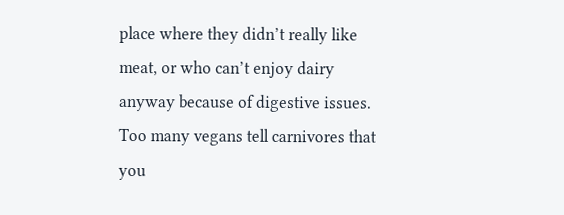place where they didn’t really like meat, or who can’t enjoy dairy anyway because of digestive issues. Too many vegans tell carnivores that you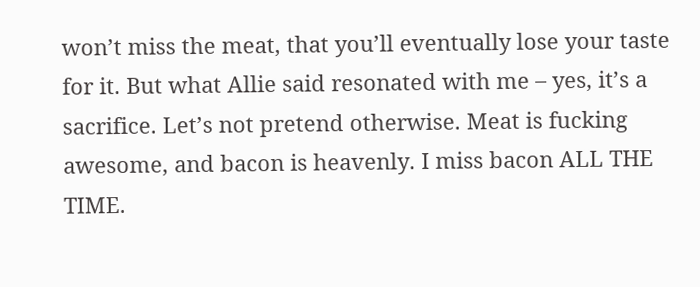won’t miss the meat, that you’ll eventually lose your taste for it. But what Allie said resonated with me – yes, it’s a sacrifice. Let’s not pretend otherwise. Meat is fucking awesome, and bacon is heavenly. I miss bacon ALL THE TIME.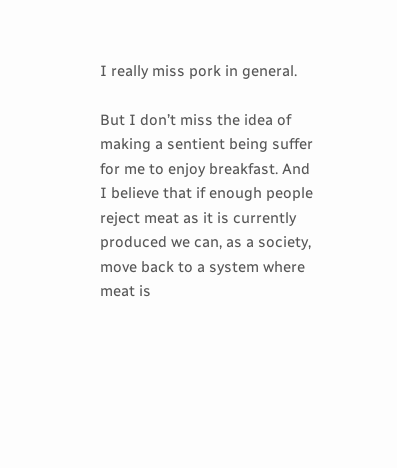I really miss pork in general.

But I don’t miss the idea of making a sentient being suffer for me to enjoy breakfast. And I believe that if enough people reject meat as it is currently produced we can, as a society, move back to a system where meat is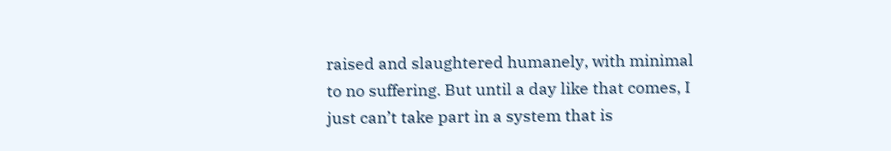raised and slaughtered humanely, with minimal to no suffering. But until a day like that comes, I just can’t take part in a system that is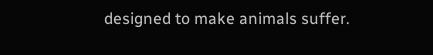designed to make animals suffer.